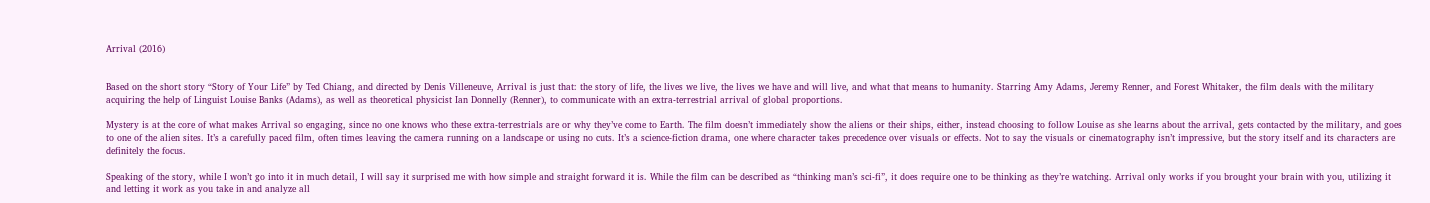Arrival (2016)


Based on the short story “Story of Your Life” by Ted Chiang, and directed by Denis Villeneuve, Arrival is just that: the story of life, the lives we live, the lives we have and will live, and what that means to humanity. Starring Amy Adams, Jeremy Renner, and Forest Whitaker, the film deals with the military acquiring the help of Linguist Louise Banks (Adams), as well as theoretical physicist Ian Donnelly (Renner), to communicate with an extra-terrestrial arrival of global proportions.

Mystery is at the core of what makes Arrival so engaging, since no one knows who these extra-terrestrials are or why they’ve come to Earth. The film doesn’t immediately show the aliens or their ships, either, instead choosing to follow Louise as she learns about the arrival, gets contacted by the military, and goes to one of the alien sites. It’s a carefully paced film, often times leaving the camera running on a landscape or using no cuts. It’s a science-fiction drama, one where character takes precedence over visuals or effects. Not to say the visuals or cinematography isn’t impressive, but the story itself and its characters are definitely the focus.

Speaking of the story, while I won’t go into it in much detail, I will say it surprised me with how simple and straight forward it is. While the film can be described as “thinking man’s sci-fi”, it does require one to be thinking as they’re watching. Arrival only works if you brought your brain with you, utilizing it and letting it work as you take in and analyze all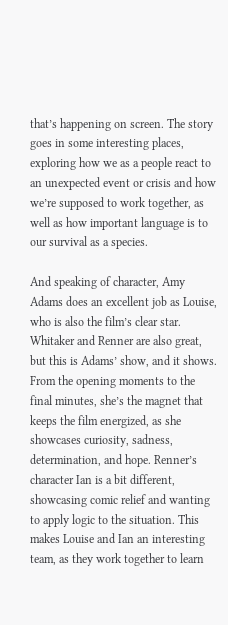that’s happening on screen. The story goes in some interesting places, exploring how we as a people react to an unexpected event or crisis and how we’re supposed to work together, as well as how important language is to our survival as a species.

And speaking of character, Amy Adams does an excellent job as Louise, who is also the film’s clear star. Whitaker and Renner are also great, but this is Adams’ show, and it shows. From the opening moments to the final minutes, she’s the magnet that keeps the film energized, as she showcases curiosity, sadness, determination, and hope. Renner’s character Ian is a bit different, showcasing comic relief and wanting to apply logic to the situation. This makes Louise and Ian an interesting team, as they work together to learn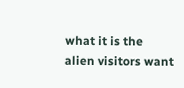what it is the alien visitors want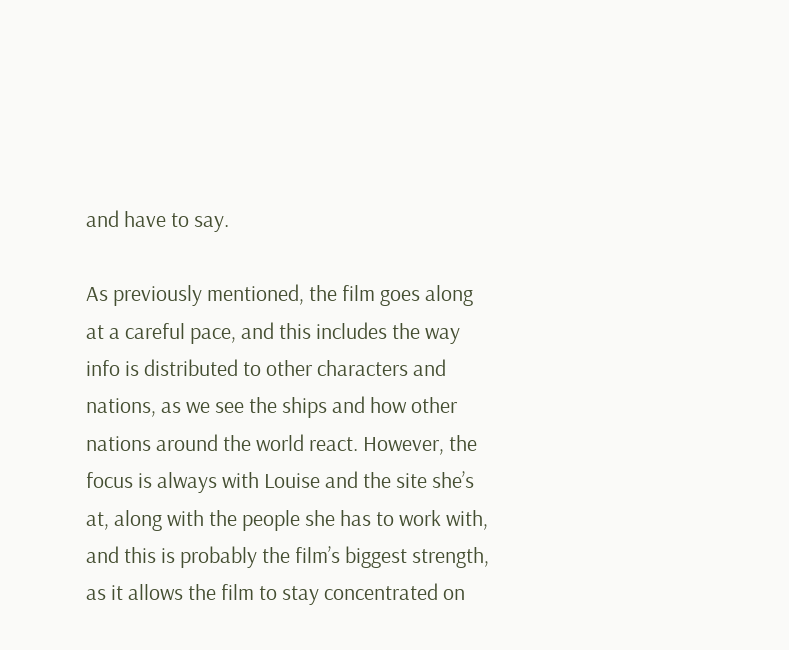and have to say.

As previously mentioned, the film goes along at a careful pace, and this includes the way info is distributed to other characters and nations, as we see the ships and how other nations around the world react. However, the focus is always with Louise and the site she’s at, along with the people she has to work with, and this is probably the film’s biggest strength, as it allows the film to stay concentrated on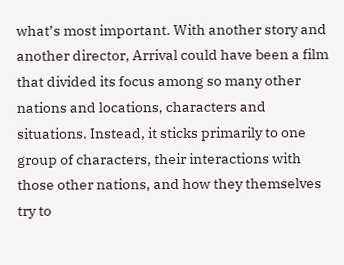what’s most important. With another story and another director, Arrival could have been a film that divided its focus among so many other nations and locations, characters and situations. Instead, it sticks primarily to one group of characters, their interactions with those other nations, and how they themselves try to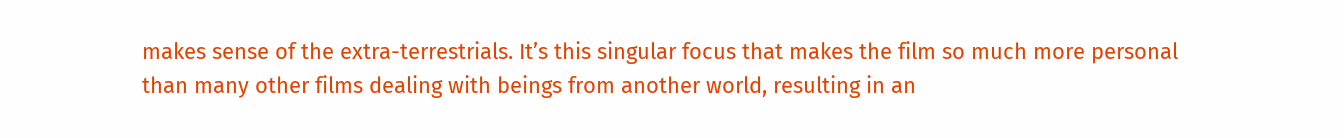makes sense of the extra-terrestrials. It’s this singular focus that makes the film so much more personal than many other films dealing with beings from another world, resulting in an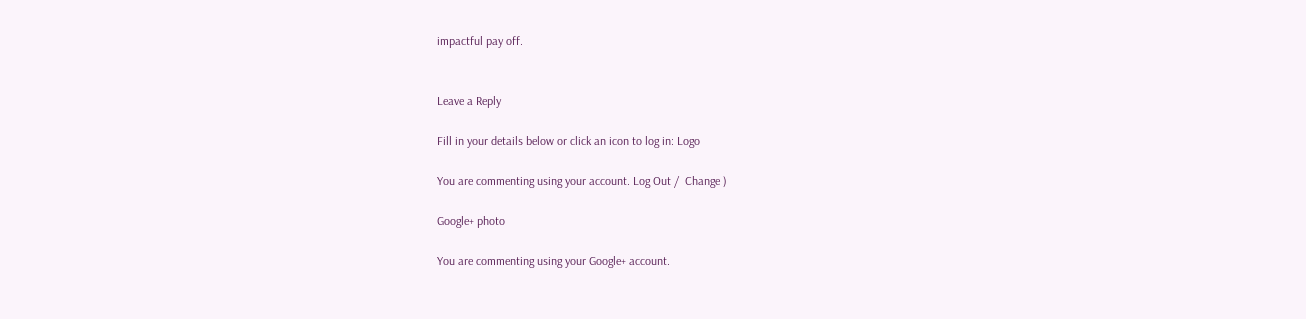impactful pay off.


Leave a Reply

Fill in your details below or click an icon to log in: Logo

You are commenting using your account. Log Out /  Change )

Google+ photo

You are commenting using your Google+ account.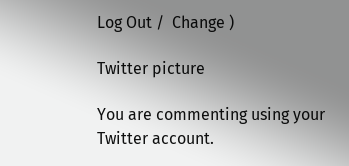Log Out /  Change )

Twitter picture

You are commenting using your Twitter account.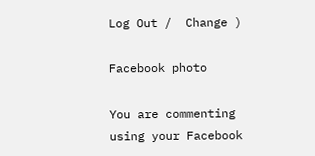Log Out /  Change )

Facebook photo

You are commenting using your Facebook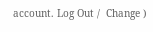account. Log Out /  Change )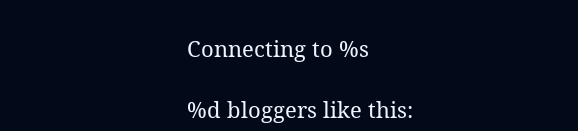Connecting to %s

%d bloggers like this: